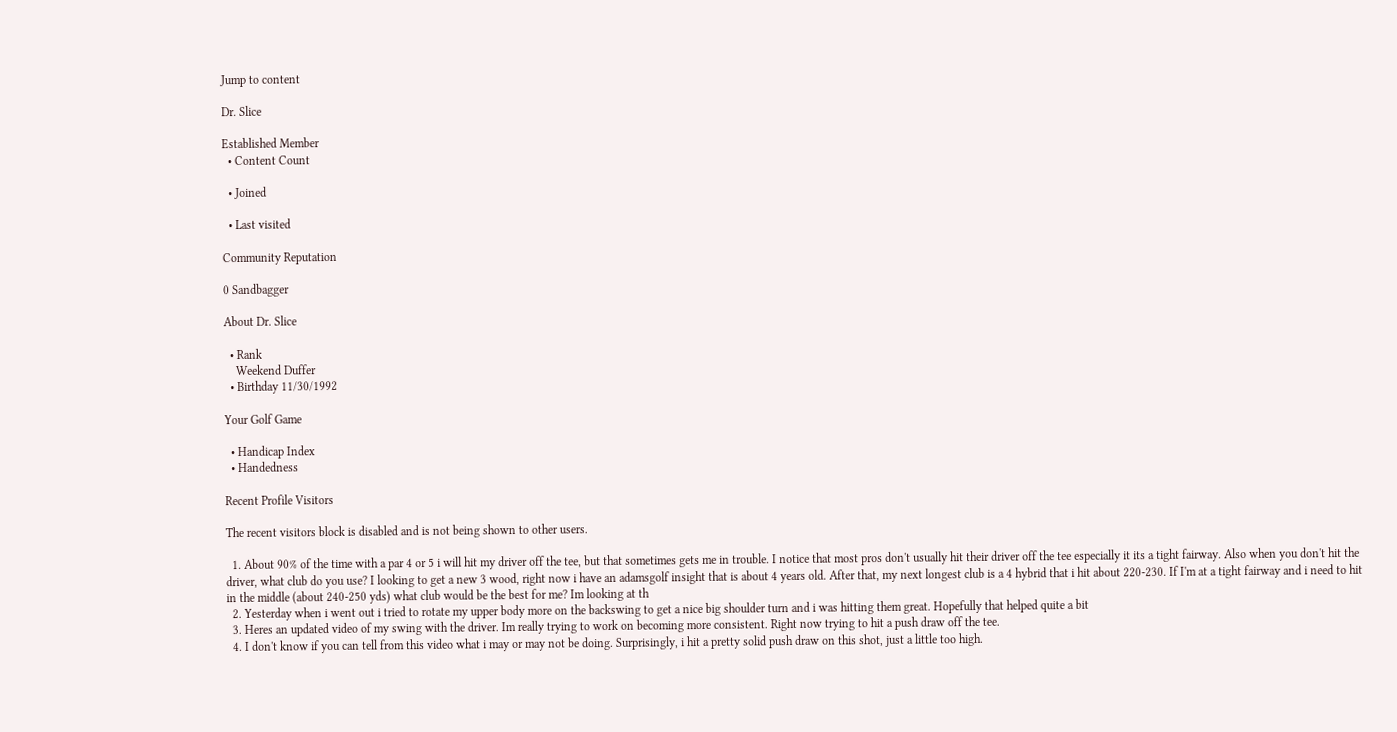Jump to content

Dr. Slice

Established Member
  • Content Count

  • Joined

  • Last visited

Community Reputation

0 Sandbagger

About Dr. Slice

  • Rank
    Weekend Duffer
  • Birthday 11/30/1992

Your Golf Game

  • Handicap Index
  • Handedness

Recent Profile Visitors

The recent visitors block is disabled and is not being shown to other users.

  1. About 90% of the time with a par 4 or 5 i will hit my driver off the tee, but that sometimes gets me in trouble. I notice that most pros don't usually hit their driver off the tee especially it its a tight fairway. Also when you don't hit the driver, what club do you use? I looking to get a new 3 wood, right now i have an adamsgolf insight that is about 4 years old. After that, my next longest club is a 4 hybrid that i hit about 220-230. If I'm at a tight fairway and i need to hit in the middle (about 240-250 yds) what club would be the best for me? Im looking at th
  2. Yesterday when i went out i tried to rotate my upper body more on the backswing to get a nice big shoulder turn and i was hitting them great. Hopefully that helped quite a bit
  3. Heres an updated video of my swing with the driver. Im really trying to work on becoming more consistent. Right now trying to hit a push draw off the tee.
  4. I don't know if you can tell from this video what i may or may not be doing. Surprisingly, i hit a pretty solid push draw on this shot, just a little too high.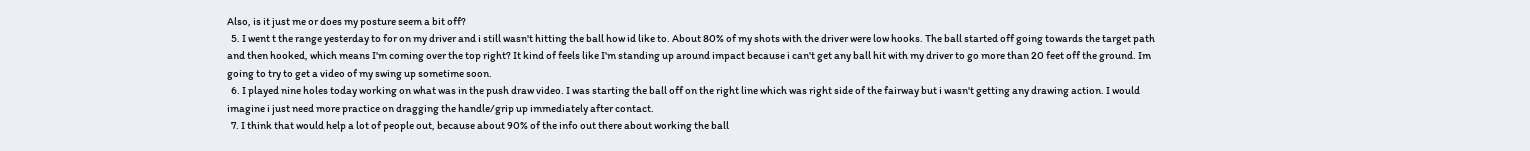Also, is it just me or does my posture seem a bit off?
  5. I went t the range yesterday to for on my driver and i still wasn't hitting the ball how id like to. About 80% of my shots with the driver were low hooks. The ball started off going towards the target path and then hooked, which means I'm coming over the top right? It kind of feels like I'm standing up around impact because i can't get any ball hit with my driver to go more than 20 feet off the ground. Im going to try to get a video of my swing up sometime soon.
  6. I played nine holes today working on what was in the push draw video. I was starting the ball off on the right line which was right side of the fairway but i wasn't getting any drawing action. I would imagine i just need more practice on dragging the handle/grip up immediately after contact.
  7. I think that would help a lot of people out, because about 90% of the info out there about working the ball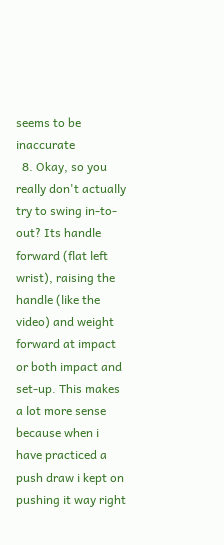seems to be inaccurate
  8. Okay, so you really don't actually try to swing in-to-out? Its handle forward (flat left wrist), raising the handle (like the video) and weight forward at impact or both impact and set-up. This makes a lot more sense because when i have practiced a push draw i kept on pushing it way right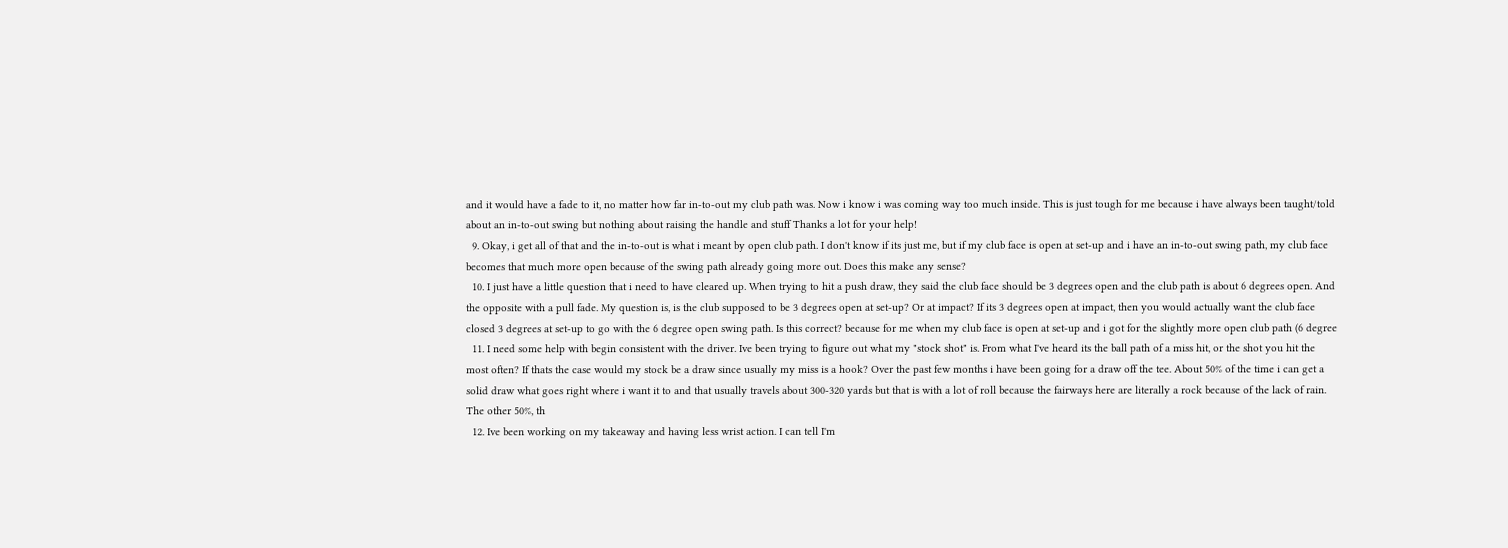and it would have a fade to it, no matter how far in-to-out my club path was. Now i know i was coming way too much inside. This is just tough for me because i have always been taught/told about an in-to-out swing but nothing about raising the handle and stuff Thanks a lot for your help!
  9. Okay, i get all of that and the in-to-out is what i meant by open club path. I don't know if its just me, but if my club face is open at set-up and i have an in-to-out swing path, my club face becomes that much more open because of the swing path already going more out. Does this make any sense?
  10. I just have a little question that i need to have cleared up. When trying to hit a push draw, they said the club face should be 3 degrees open and the club path is about 6 degrees open. And the opposite with a pull fade. My question is, is the club supposed to be 3 degrees open at set-up? Or at impact? If its 3 degrees open at impact, then you would actually want the club face closed 3 degrees at set-up to go with the 6 degree open swing path. Is this correct? because for me when my club face is open at set-up and i got for the slightly more open club path (6 degree
  11. I need some help with begin consistent with the driver. Ive been trying to figure out what my "stock shot" is. From what I've heard its the ball path of a miss hit, or the shot you hit the most often? If thats the case would my stock be a draw since usually my miss is a hook? Over the past few months i have been going for a draw off the tee. About 50% of the time i can get a solid draw what goes right where i want it to and that usually travels about 300-320 yards but that is with a lot of roll because the fairways here are literally a rock because of the lack of rain. The other 50%, th
  12. Ive been working on my takeaway and having less wrist action. I can tell I'm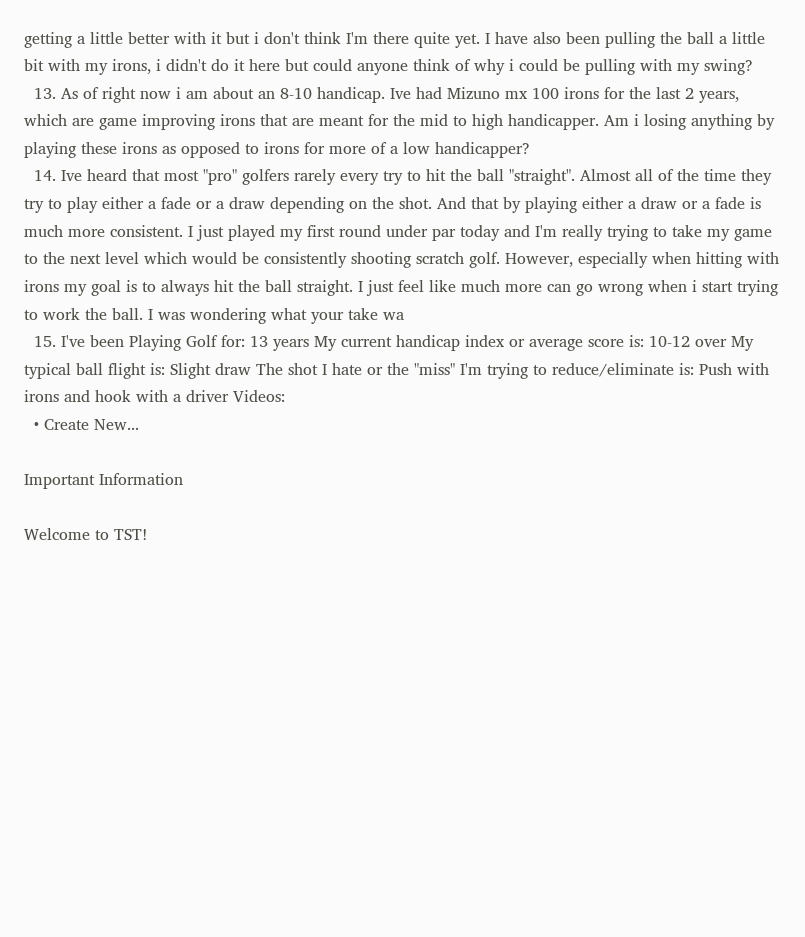getting a little better with it but i don't think I'm there quite yet. I have also been pulling the ball a little bit with my irons, i didn't do it here but could anyone think of why i could be pulling with my swing?
  13. As of right now i am about an 8-10 handicap. Ive had Mizuno mx 100 irons for the last 2 years, which are game improving irons that are meant for the mid to high handicapper. Am i losing anything by playing these irons as opposed to irons for more of a low handicapper?
  14. Ive heard that most "pro" golfers rarely every try to hit the ball "straight". Almost all of the time they try to play either a fade or a draw depending on the shot. And that by playing either a draw or a fade is much more consistent. I just played my first round under par today and I'm really trying to take my game to the next level which would be consistently shooting scratch golf. However, especially when hitting with irons my goal is to always hit the ball straight. I just feel like much more can go wrong when i start trying to work the ball. I was wondering what your take wa
  15. I've been Playing Golf for: 13 years My current handicap index or average score is: 10-12 over My typical ball flight is: Slight draw The shot I hate or the "miss" I'm trying to reduce/eliminate is: Push with irons and hook with a driver Videos:
  • Create New...

Important Information

Welcome to TST!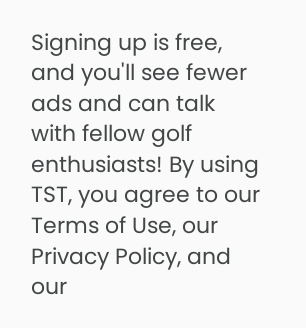Signing up is free, and you'll see fewer ads and can talk with fellow golf enthusiasts! By using TST, you agree to our Terms of Use, our Privacy Policy, and our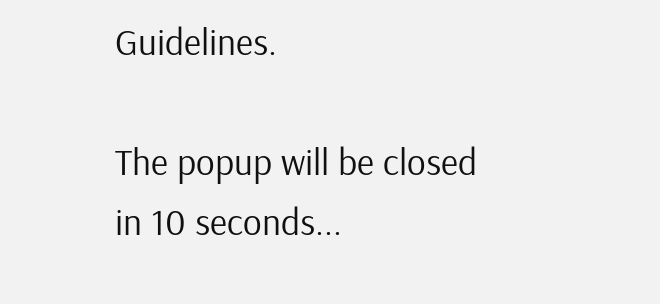Guidelines.

The popup will be closed in 10 seconds...